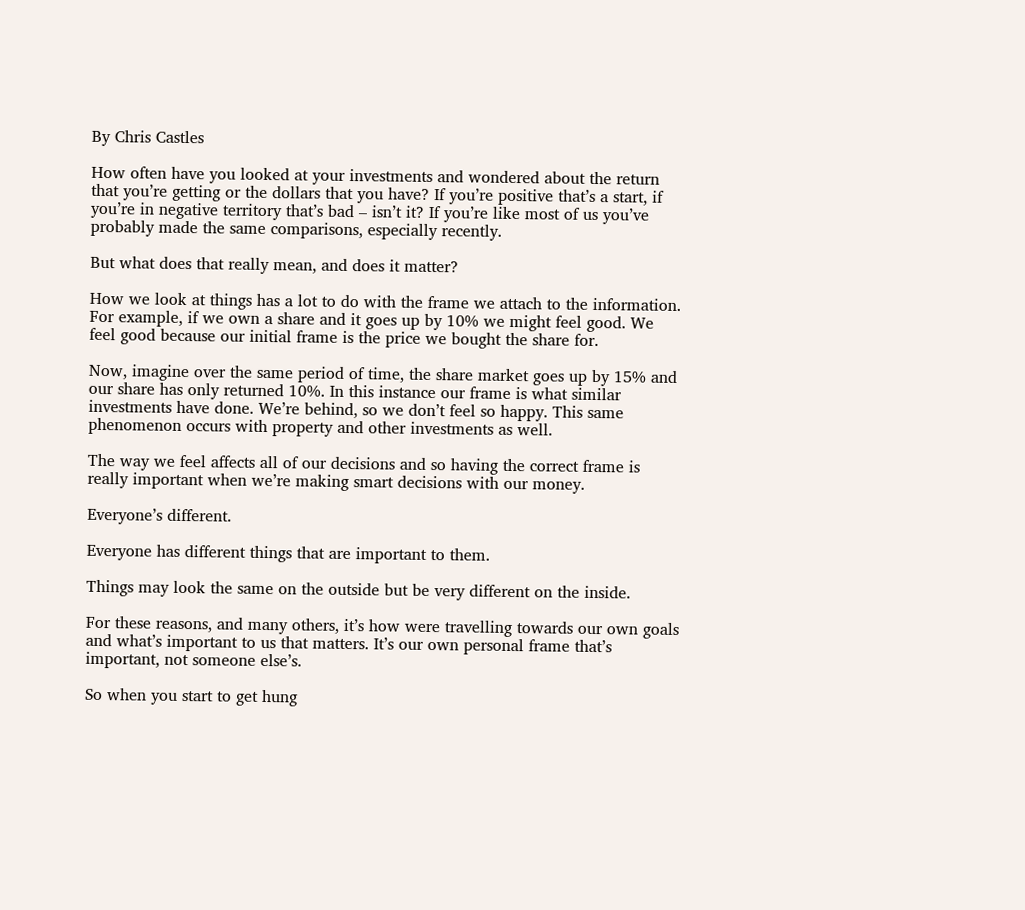By Chris Castles

How often have you looked at your investments and wondered about the return that you’re getting or the dollars that you have? If you’re positive that’s a start, if you’re in negative territory that’s bad – isn’t it? If you’re like most of us you’ve probably made the same comparisons, especially recently.

But what does that really mean, and does it matter?

How we look at things has a lot to do with the frame we attach to the information. For example, if we own a share and it goes up by 10% we might feel good. We feel good because our initial frame is the price we bought the share for.

Now, imagine over the same period of time, the share market goes up by 15% and our share has only returned 10%. In this instance our frame is what similar investments have done. We’re behind, so we don’t feel so happy. This same phenomenon occurs with property and other investments as well.

The way we feel affects all of our decisions and so having the correct frame is really important when we’re making smart decisions with our money.

Everyone’s different.

Everyone has different things that are important to them.

Things may look the same on the outside but be very different on the inside.

For these reasons, and many others, it’s how were travelling towards our own goals and what’s important to us that matters. It’s our own personal frame that’s important, not someone else’s.

So when you start to get hung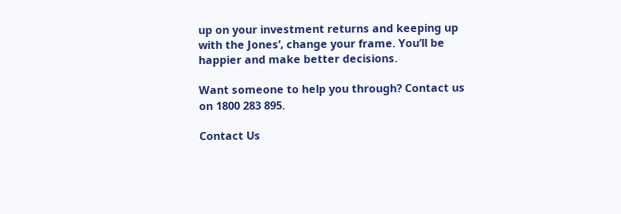up on your investment returns and keeping up with the Jones’, change your frame. You’ll be happier and make better decisions.

Want someone to help you through? Contact us on 1800 283 895.

Contact Us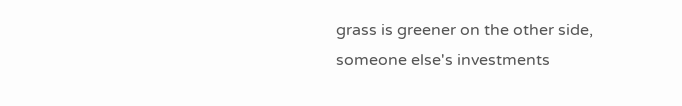grass is greener on the other side, someone else's investments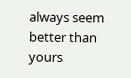always seem better than yours